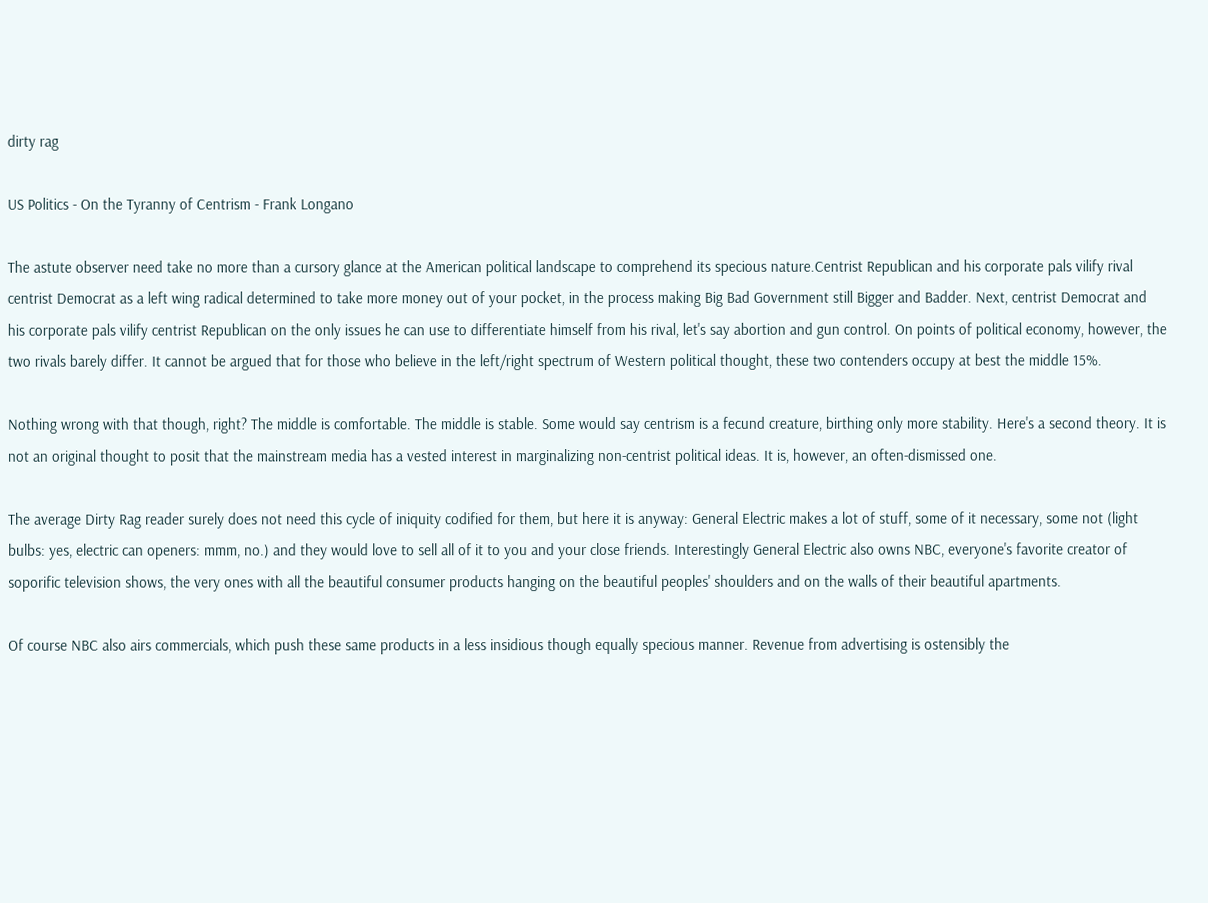dirty rag

US Politics - On the Tyranny of Centrism - Frank Longano

The astute observer need take no more than a cursory glance at the American political landscape to comprehend its specious nature.Centrist Republican and his corporate pals vilify rival centrist Democrat as a left wing radical determined to take more money out of your pocket, in the process making Big Bad Government still Bigger and Badder. Next, centrist Democrat and his corporate pals vilify centrist Republican on the only issues he can use to differentiate himself from his rival, let's say abortion and gun control. On points of political economy, however, the two rivals barely differ. It cannot be argued that for those who believe in the left/right spectrum of Western political thought, these two contenders occupy at best the middle 15%.

Nothing wrong with that though, right? The middle is comfortable. The middle is stable. Some would say centrism is a fecund creature, birthing only more stability. Here's a second theory. It is not an original thought to posit that the mainstream media has a vested interest in marginalizing non-centrist political ideas. It is, however, an often-dismissed one.

The average Dirty Rag reader surely does not need this cycle of iniquity codified for them, but here it is anyway: General Electric makes a lot of stuff, some of it necessary, some not (light bulbs: yes, electric can openers: mmm, no.) and they would love to sell all of it to you and your close friends. Interestingly General Electric also owns NBC, everyone's favorite creator of soporific television shows, the very ones with all the beautiful consumer products hanging on the beautiful peoples' shoulders and on the walls of their beautiful apartments.

Of course NBC also airs commercials, which push these same products in a less insidious though equally specious manner. Revenue from advertising is ostensibly the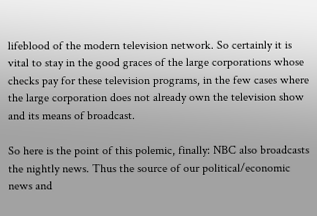lifeblood of the modern television network. So certainly it is vital to stay in the good graces of the large corporations whose checks pay for these television programs, in the few cases where the large corporation does not already own the television show and its means of broadcast.

So here is the point of this polemic, finally: NBC also broadcasts the nightly news. Thus the source of our political/economic news and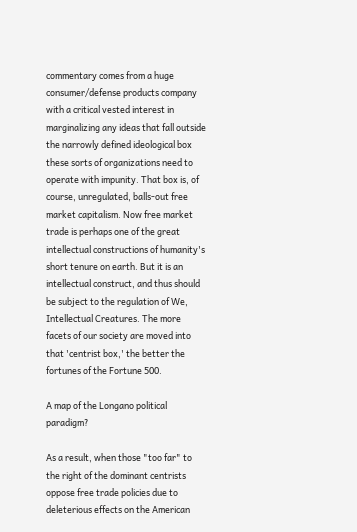commentary comes from a huge consumer/defense products company with a critical vested interest in marginalizing any ideas that fall outside the narrowly defined ideological box these sorts of organizations need to operate with impunity. That box is, of course, unregulated, balls-out free market capitalism. Now free market trade is perhaps one of the great intellectual constructions of humanity's short tenure on earth. But it is an intellectual construct, and thus should be subject to the regulation of We, Intellectual Creatures. The more facets of our society are moved into that 'centrist box,' the better the fortunes of the Fortune 500.

A map of the Longano political paradigm?

As a result, when those "too far" to the right of the dominant centrists oppose free trade policies due to deleterious effects on the American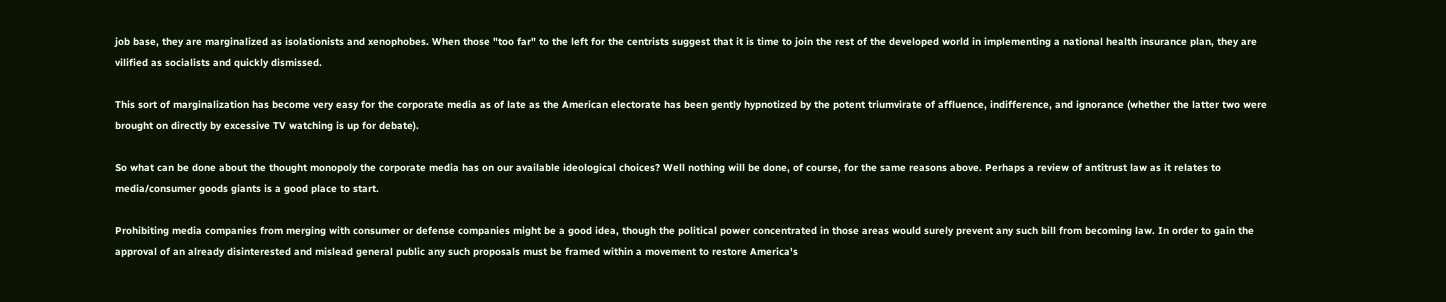job base, they are marginalized as isolationists and xenophobes. When those "too far" to the left for the centrists suggest that it is time to join the rest of the developed world in implementing a national health insurance plan, they are vilified as socialists and quickly dismissed.

This sort of marginalization has become very easy for the corporate media as of late as the American electorate has been gently hypnotized by the potent triumvirate of affluence, indifference, and ignorance (whether the latter two were brought on directly by excessive TV watching is up for debate).

So what can be done about the thought monopoly the corporate media has on our available ideological choices? Well nothing will be done, of course, for the same reasons above. Perhaps a review of antitrust law as it relates to media/consumer goods giants is a good place to start.

Prohibiting media companies from merging with consumer or defense companies might be a good idea, though the political power concentrated in those areas would surely prevent any such bill from becoming law. In order to gain the approval of an already disinterested and mislead general public any such proposals must be framed within a movement to restore America's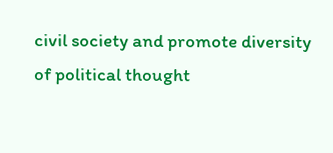civil society and promote diversity of political thought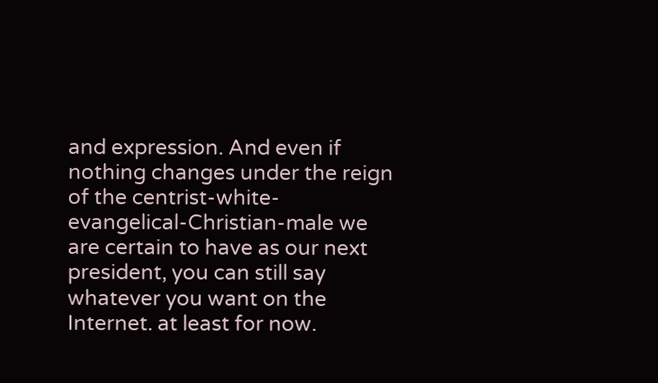and expression. And even if nothing changes under the reign of the centrist-white-evangelical-Christian-male we are certain to have as our next president, you can still say whatever you want on the Internet. at least for now.